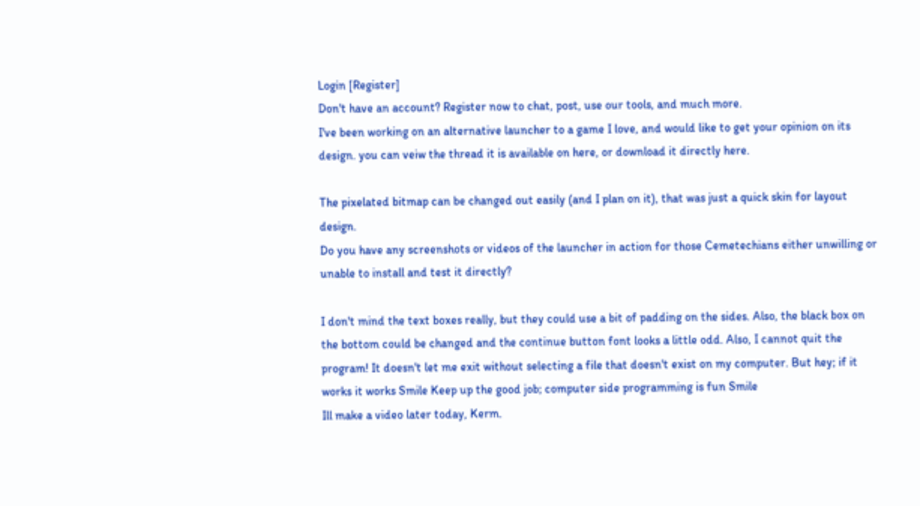Login [Register]
Don't have an account? Register now to chat, post, use our tools, and much more.
I've been working on an alternative launcher to a game I love, and would like to get your opinion on its design. you can veiw the thread it is available on here, or download it directly here.

The pixelated bitmap can be changed out easily (and I plan on it), that was just a quick skin for layout design.
Do you have any screenshots or videos of the launcher in action for those Cemetechians either unwilling or unable to install and test it directly?

I don't mind the text boxes really, but they could use a bit of padding on the sides. Also, the black box on the bottom could be changed and the continue button font looks a little odd. Also, I cannot quit the program! It doesn't let me exit without selecting a file that doesn't exist on my computer. But hey; if it works it works Smile Keep up the good job; computer side programming is fun Smile
Ill make a video later today, Kerm.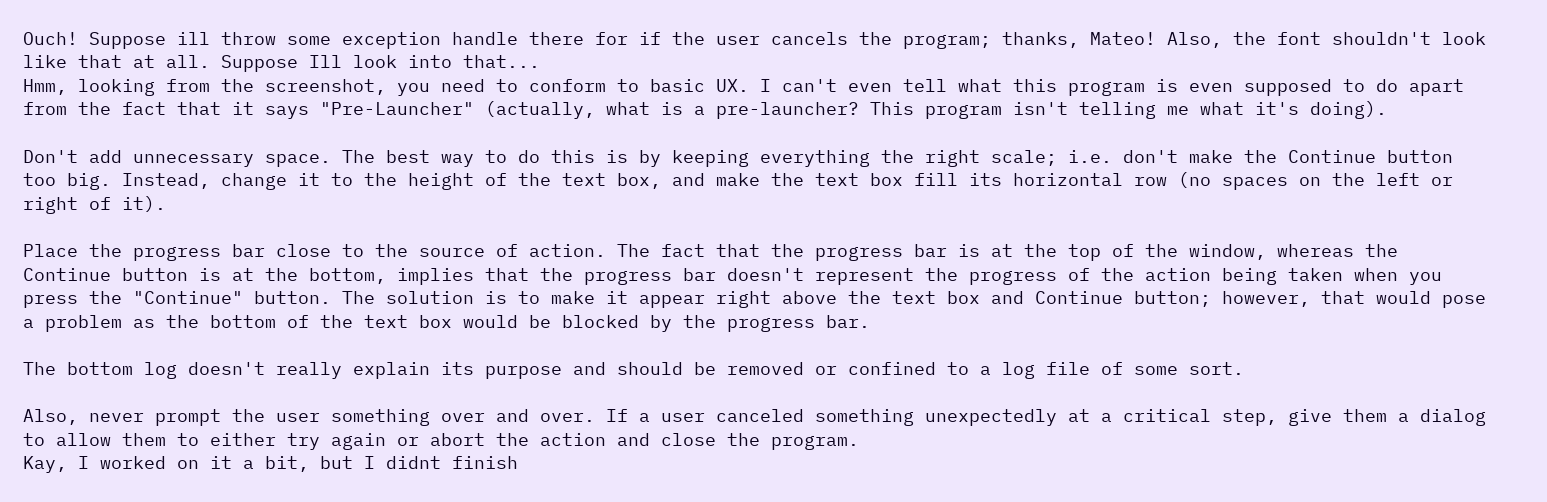Ouch! Suppose ill throw some exception handle there for if the user cancels the program; thanks, Mateo! Also, the font shouldn't look like that at all. Suppose Ill look into that...
Hmm, looking from the screenshot, you need to conform to basic UX. I can't even tell what this program is even supposed to do apart from the fact that it says "Pre-Launcher" (actually, what is a pre-launcher? This program isn't telling me what it's doing).

Don't add unnecessary space. The best way to do this is by keeping everything the right scale; i.e. don't make the Continue button too big. Instead, change it to the height of the text box, and make the text box fill its horizontal row (no spaces on the left or right of it).

Place the progress bar close to the source of action. The fact that the progress bar is at the top of the window, whereas the Continue button is at the bottom, implies that the progress bar doesn't represent the progress of the action being taken when you press the "Continue" button. The solution is to make it appear right above the text box and Continue button; however, that would pose a problem as the bottom of the text box would be blocked by the progress bar.

The bottom log doesn't really explain its purpose and should be removed or confined to a log file of some sort.

Also, never prompt the user something over and over. If a user canceled something unexpectedly at a critical step, give them a dialog to allow them to either try again or abort the action and close the program.
Kay, I worked on it a bit, but I didnt finish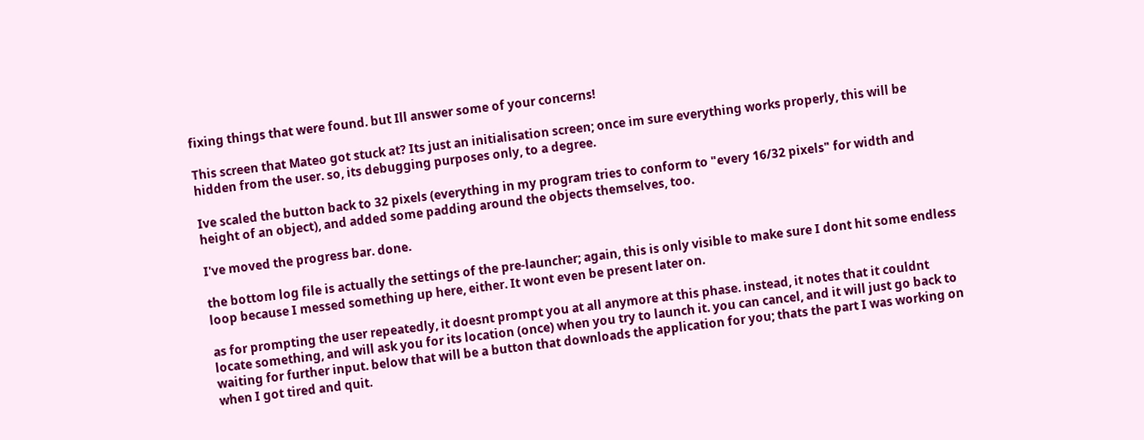fixing things that were found. but Ill answer some of your concerns!

This screen that Mateo got stuck at? Its just an initialisation screen; once im sure everything works properly, this will be hidden from the user. so, its debugging purposes only, to a degree.

Ive scaled the button back to 32 pixels (everything in my program tries to conform to "every 16/32 pixels" for width and height of an object), and added some padding around the objects themselves, too.

I've moved the progress bar. done.

the bottom log file is actually the settings of the pre-launcher; again, this is only visible to make sure I dont hit some endless loop because I messed something up here, either. It wont even be present later on.

as for prompting the user repeatedly, it doesnt prompt you at all anymore at this phase. instead, it notes that it couldnt locate something, and will ask you for its location (once) when you try to launch it. you can cancel, and it will just go back to waiting for further input. below that will be a button that downloads the application for you; thats the part I was working on when I got tired and quit.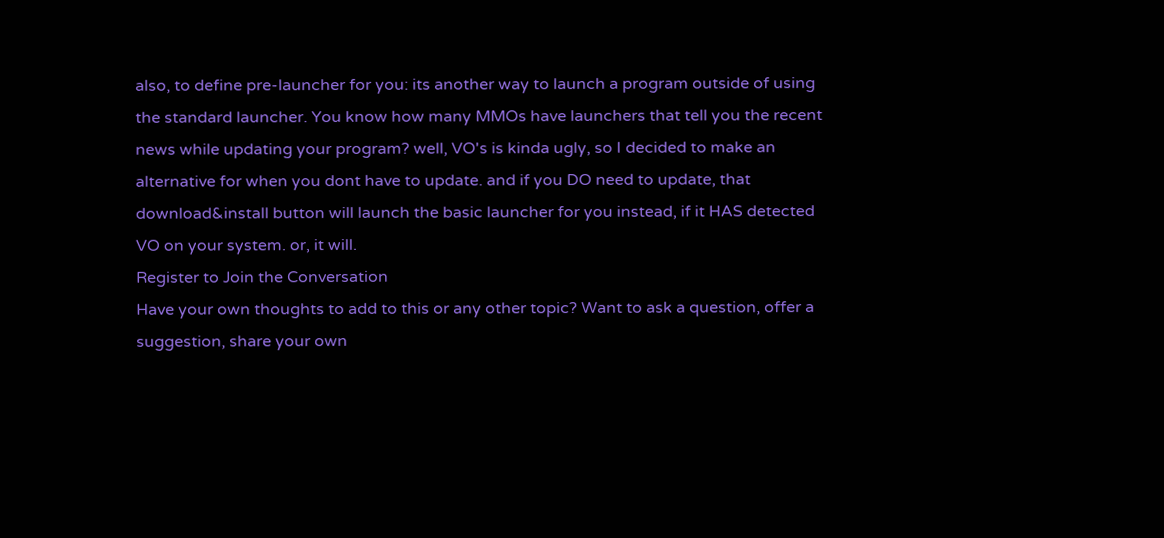also, to define pre-launcher for you: its another way to launch a program outside of using the standard launcher. You know how many MMOs have launchers that tell you the recent news while updating your program? well, VO's is kinda ugly, so I decided to make an alternative for when you dont have to update. and if you DO need to update, that download&install button will launch the basic launcher for you instead, if it HAS detected VO on your system. or, it will.
Register to Join the Conversation
Have your own thoughts to add to this or any other topic? Want to ask a question, offer a suggestion, share your own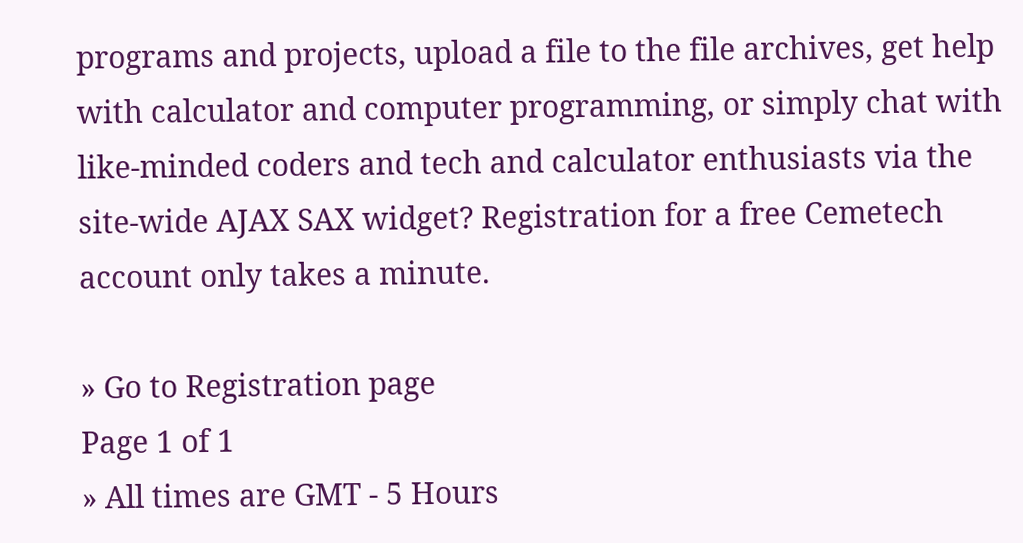programs and projects, upload a file to the file archives, get help with calculator and computer programming, or simply chat with like-minded coders and tech and calculator enthusiasts via the site-wide AJAX SAX widget? Registration for a free Cemetech account only takes a minute.

» Go to Registration page
Page 1 of 1
» All times are GMT - 5 Hours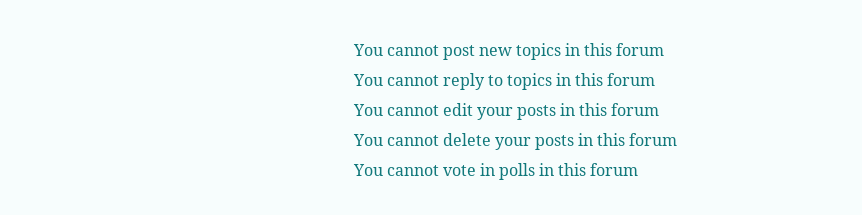You cannot post new topics in this forum
You cannot reply to topics in this forum
You cannot edit your posts in this forum
You cannot delete your posts in this forum
You cannot vote in polls in this forum